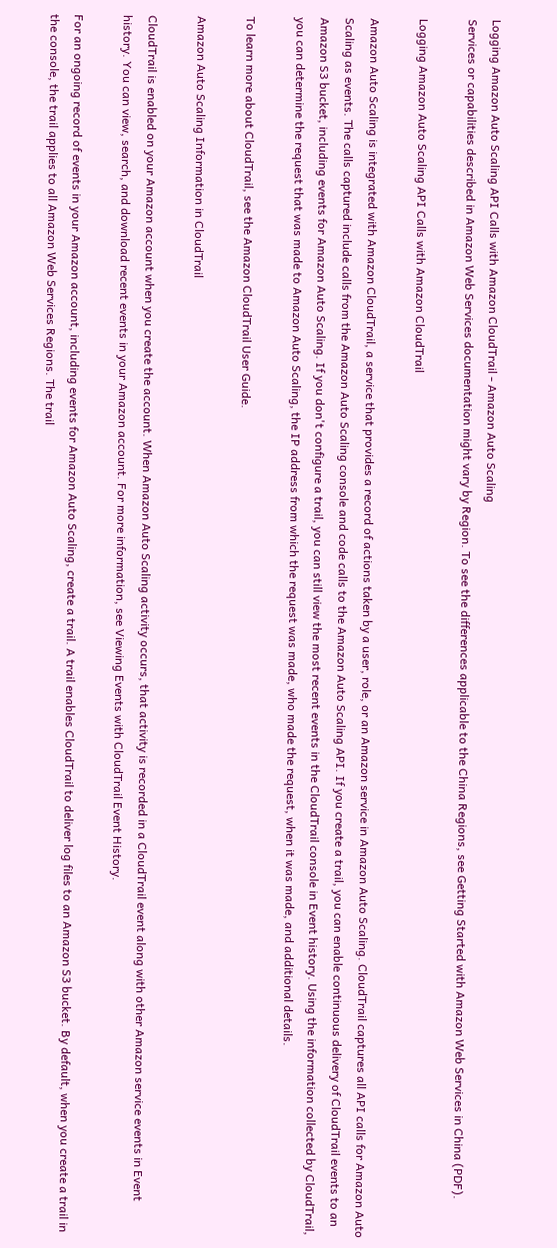Logging Amazon Auto Scaling API Calls with Amazon CloudTrail - Amazon Auto Scaling
Services or capabilities described in Amazon Web Services documentation might vary by Region. To see the differences applicable to the China Regions, see Getting Started with Amazon Web Services in China (PDF).

Logging Amazon Auto Scaling API Calls with Amazon CloudTrail

Amazon Auto Scaling is integrated with Amazon CloudTrail, a service that provides a record of actions taken by a user, role, or an Amazon service in Amazon Auto Scaling. CloudTrail captures all API calls for Amazon Auto Scaling as events. The calls captured include calls from the Amazon Auto Scaling console and code calls to the Amazon Auto Scaling API. If you create a trail, you can enable continuous delivery of CloudTrail events to an Amazon S3 bucket, including events for Amazon Auto Scaling. If you don't configure a trail, you can still view the most recent events in the CloudTrail console in Event history. Using the information collected by CloudTrail, you can determine the request that was made to Amazon Auto Scaling, the IP address from which the request was made, who made the request, when it was made, and additional details.

To learn more about CloudTrail, see the Amazon CloudTrail User Guide.

Amazon Auto Scaling Information in CloudTrail

CloudTrail is enabled on your Amazon account when you create the account. When Amazon Auto Scaling activity occurs, that activity is recorded in a CloudTrail event along with other Amazon service events in Event history. You can view, search, and download recent events in your Amazon account. For more information, see Viewing Events with CloudTrail Event History.

For an ongoing record of events in your Amazon account, including events for Amazon Auto Scaling, create a trail. A trail enables CloudTrail to deliver log files to an Amazon S3 bucket. By default, when you create a trail in the console, the trail applies to all Amazon Web Services Regions. The trail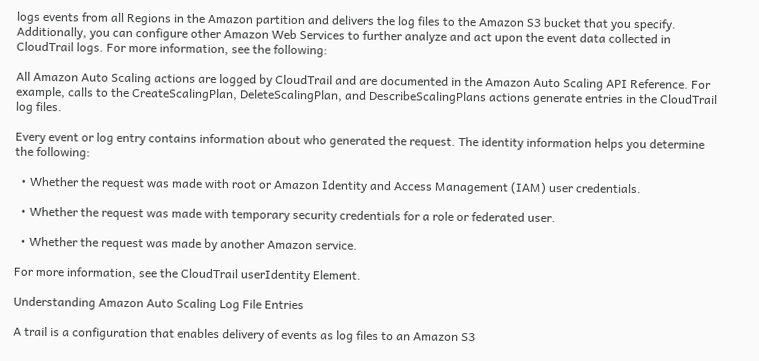logs events from all Regions in the Amazon partition and delivers the log files to the Amazon S3 bucket that you specify. Additionally, you can configure other Amazon Web Services to further analyze and act upon the event data collected in CloudTrail logs. For more information, see the following:

All Amazon Auto Scaling actions are logged by CloudTrail and are documented in the Amazon Auto Scaling API Reference. For example, calls to the CreateScalingPlan, DeleteScalingPlan, and DescribeScalingPlans actions generate entries in the CloudTrail log files.

Every event or log entry contains information about who generated the request. The identity information helps you determine the following:

  • Whether the request was made with root or Amazon Identity and Access Management (IAM) user credentials.

  • Whether the request was made with temporary security credentials for a role or federated user.

  • Whether the request was made by another Amazon service.

For more information, see the CloudTrail userIdentity Element.

Understanding Amazon Auto Scaling Log File Entries

A trail is a configuration that enables delivery of events as log files to an Amazon S3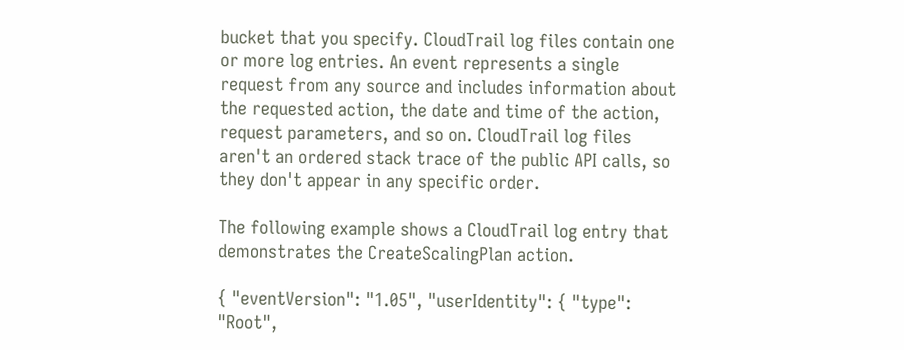bucket that you specify. CloudTrail log files contain one or more log entries. An event represents a single request from any source and includes information about the requested action, the date and time of the action, request parameters, and so on. CloudTrail log files aren't an ordered stack trace of the public API calls, so they don't appear in any specific order.

The following example shows a CloudTrail log entry that demonstrates the CreateScalingPlan action.

{ "eventVersion": "1.05", "userIdentity": { "type": "Root",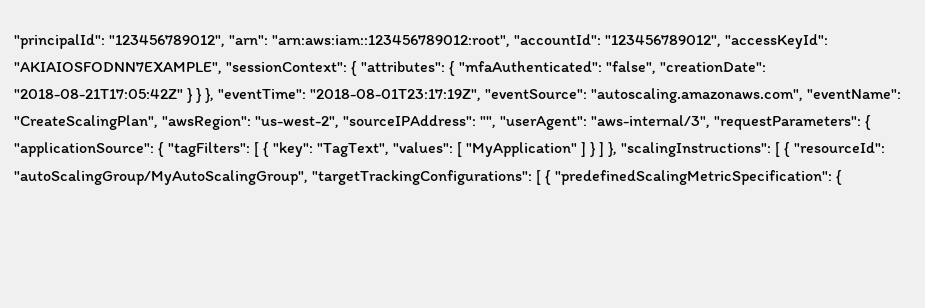"principalId": "123456789012", "arn": "arn:aws:iam::123456789012:root", "accountId": "123456789012", "accessKeyId": "AKIAIOSFODNN7EXAMPLE", "sessionContext": { "attributes": { "mfaAuthenticated": "false", "creationDate": "2018-08-21T17:05:42Z" } } }, "eventTime": "2018-08-01T23:17:19Z", "eventSource": "autoscaling.amazonaws.com", "eventName": "CreateScalingPlan", "awsRegion": "us-west-2", "sourceIPAddress": "", "userAgent": "aws-internal/3", "requestParameters": { "applicationSource": { "tagFilters": [ { "key": "TagText", "values": [ "MyApplication" ] } ] }, "scalingInstructions": [ { "resourceId": "autoScalingGroup/MyAutoScalingGroup", "targetTrackingConfigurations": [ { "predefinedScalingMetricSpecification": {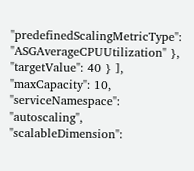"predefinedScalingMetricType": "ASGAverageCPUUtilization" }, "targetValue": 40 } ], "maxCapacity": 10, "serviceNamespace": "autoscaling", "scalableDimension":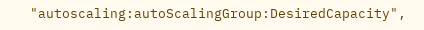"autoscaling:autoScalingGroup:DesiredCapacity",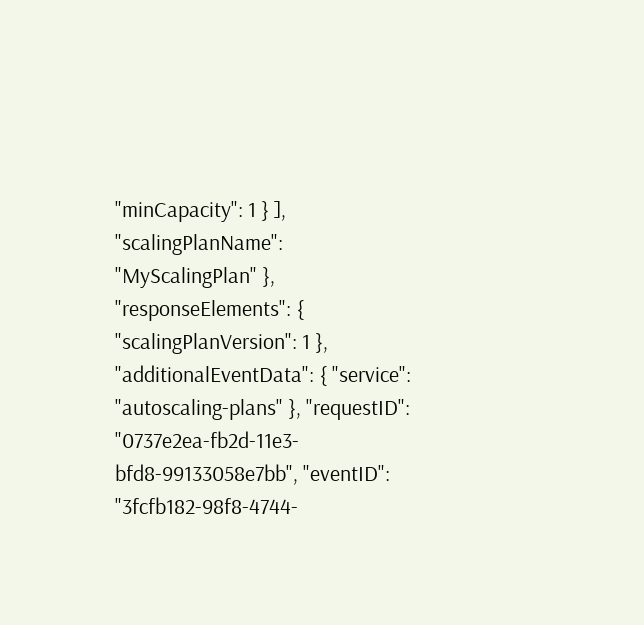"minCapacity": 1 } ], "scalingPlanName": "MyScalingPlan" }, "responseElements": { "scalingPlanVersion": 1 }, "additionalEventData": { "service": "autoscaling-plans" }, "requestID": "0737e2ea-fb2d-11e3-bfd8-99133058e7bb", "eventID": "3fcfb182-98f8-4744-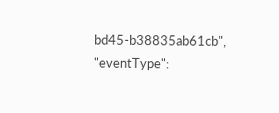bd45-b38835ab61cb", "eventType":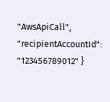"AwsApiCall", "recipientAccountId": "123456789012" }